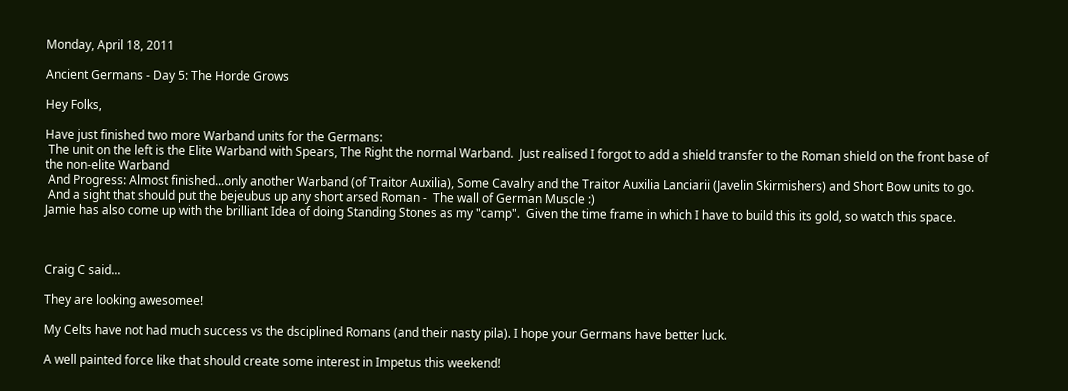Monday, April 18, 2011

Ancient Germans - Day 5: The Horde Grows

Hey Folks,

Have just finished two more Warband units for the Germans:
 The unit on the left is the Elite Warband with Spears, The Right the normal Warband.  Just realised I forgot to add a shield transfer to the Roman shield on the front base of the non-elite Warband
 And Progress: Almost finished...only another Warband (of Traitor Auxilia), Some Cavalry and the Traitor Auxilia Lanciarii (Javelin Skirmishers) and Short Bow units to go.
 And a sight that should put the bejeubus up any short arsed Roman -  The wall of German Muscle :)
Jamie has also come up with the brilliant Idea of doing Standing Stones as my "camp".  Given the time frame in which I have to build this its gold, so watch this space.



Craig C said...

They are looking awesomee!

My Celts have not had much success vs the dsciplined Romans (and their nasty pila). I hope your Germans have better luck.

A well painted force like that should create some interest in Impetus this weekend!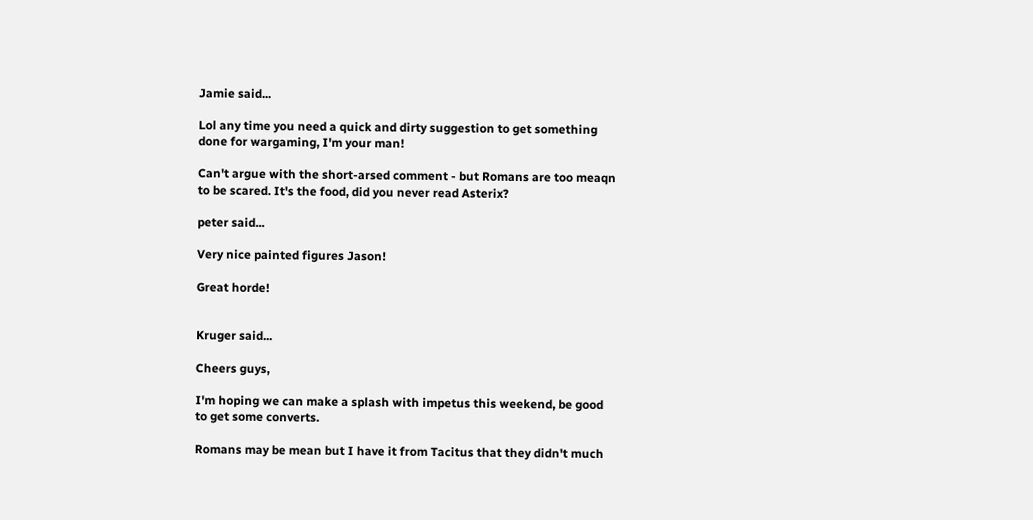Jamie said...

Lol any time you need a quick and dirty suggestion to get something done for wargaming, I'm your man!

Can't argue with the short-arsed comment - but Romans are too meaqn to be scared. It's the food, did you never read Asterix?

peter said...

Very nice painted figures Jason!

Great horde!


Kruger said...

Cheers guys,

I'm hoping we can make a splash with impetus this weekend, be good to get some converts.

Romans may be mean but I have it from Tacitus that they didn't much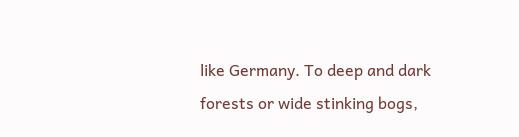like Germany. To deep and dark forests or wide stinking bogs,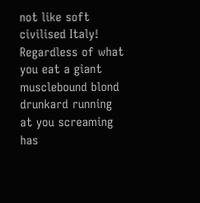not like soft civilised Italy! Regardless of what you eat a giant musclebound blond drunkard running at you screaming has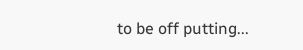to be off putting...